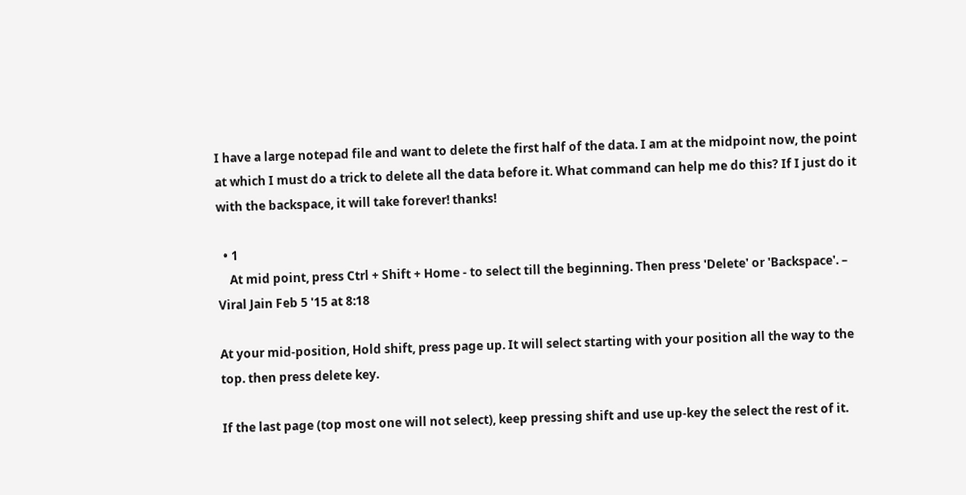I have a large notepad file and want to delete the first half of the data. I am at the midpoint now, the point at which I must do a trick to delete all the data before it. What command can help me do this? If I just do it with the backspace, it will take forever! thanks!

  • 1
    At mid point, press Ctrl + Shift + Home - to select till the beginning. Then press 'Delete' or 'Backspace'. – Viral Jain Feb 5 '15 at 8:18

At your mid-position, Hold shift, press page up. It will select starting with your position all the way to the top. then press delete key.

If the last page (top most one will not select), keep pressing shift and use up-key the select the rest of it.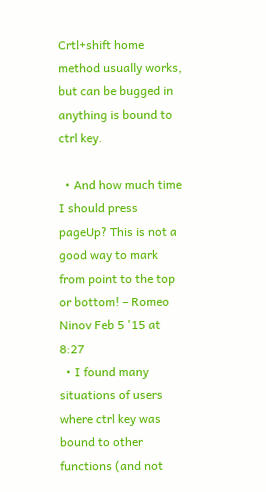Crtl+shift home method usually works, but can be bugged in anything is bound to ctrl key.

  • And how much time I should press pageUp? This is not a good way to mark from point to the top or bottom! – Romeo Ninov Feb 5 '15 at 8:27
  • I found many situations of users where ctrl key was bound to other functions (and not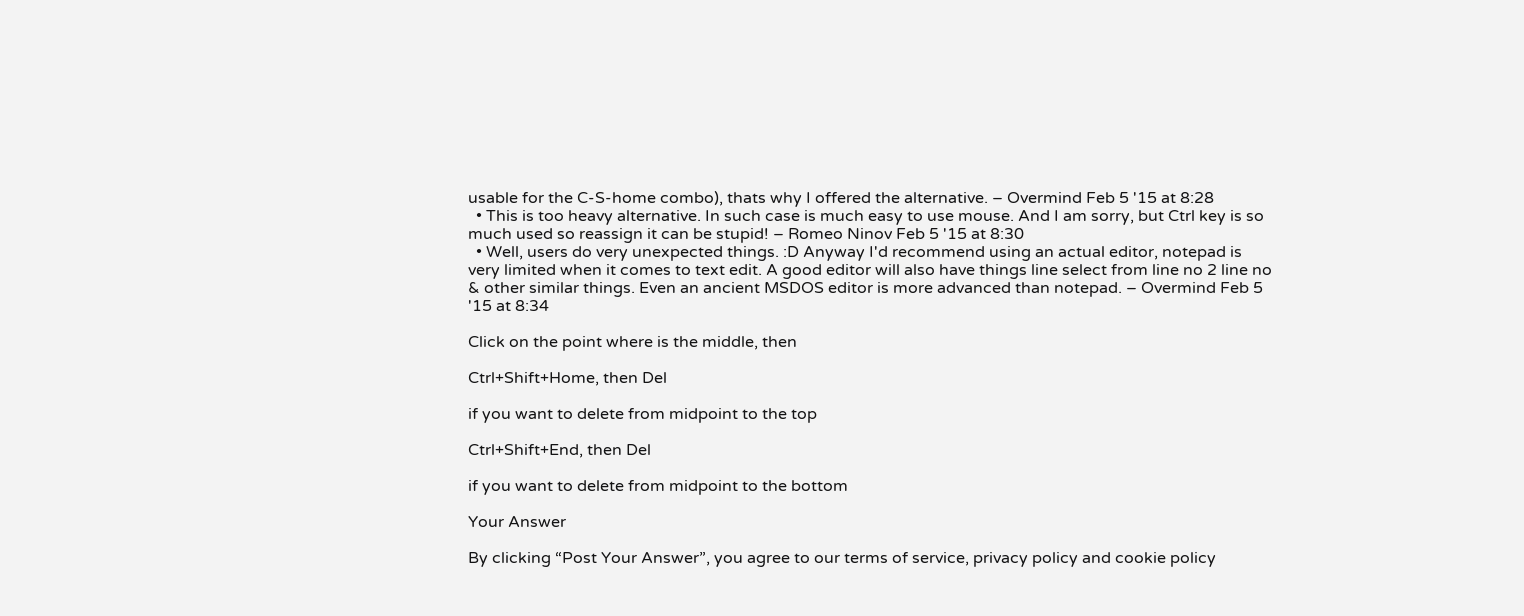usable for the C-S-home combo), thats why I offered the alternative. – Overmind Feb 5 '15 at 8:28
  • This is too heavy alternative. In such case is much easy to use mouse. And I am sorry, but Ctrl key is so much used so reassign it can be stupid! – Romeo Ninov Feb 5 '15 at 8:30
  • Well, users do very unexpected things. :D Anyway I'd recommend using an actual editor, notepad is very limited when it comes to text edit. A good editor will also have things line select from line no 2 line no & other similar things. Even an ancient MSDOS editor is more advanced than notepad. – Overmind Feb 5 '15 at 8:34

Click on the point where is the middle, then

Ctrl+Shift+Home, then Del

if you want to delete from midpoint to the top

Ctrl+Shift+End, then Del

if you want to delete from midpoint to the bottom

Your Answer

By clicking “Post Your Answer”, you agree to our terms of service, privacy policy and cookie policy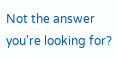Not the answer you're looking for?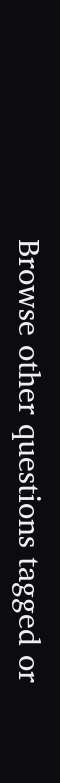Browse other questions tagged or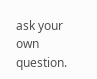ask your own question.